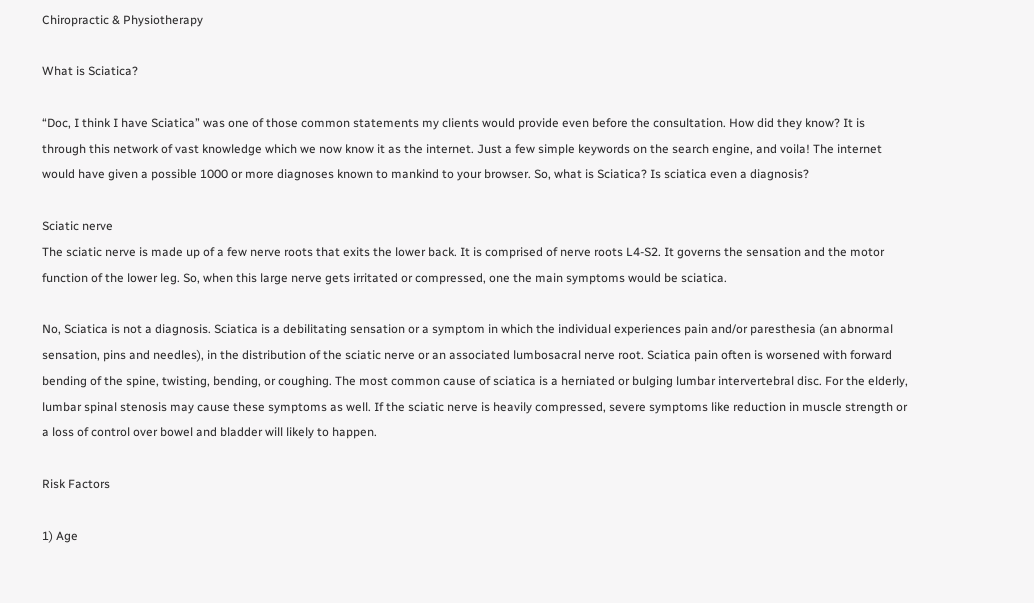Chiropractic & Physiotherapy

What is Sciatica?

“Doc, I think I have Sciatica” was one of those common statements my clients would provide even before the consultation. How did they know? It is through this network of vast knowledge which we now know it as the internet. Just a few simple keywords on the search engine, and voila! The internet would have given a possible 1000 or more diagnoses known to mankind to your browser. So, what is Sciatica? Is sciatica even a diagnosis?

Sciatic nerve
The sciatic nerve is made up of a few nerve roots that exits the lower back. It is comprised of nerve roots L4-S2. It governs the sensation and the motor function of the lower leg. So, when this large nerve gets irritated or compressed, one the main symptoms would be sciatica.

No, Sciatica is not a diagnosis. Sciatica is a debilitating sensation or a symptom in which the individual experiences pain and/or paresthesia (an abnormal sensation, pins and needles), in the distribution of the sciatic nerve or an associated lumbosacral nerve root. Sciatica pain often is worsened with forward bending of the spine, twisting, bending, or coughing. The most common cause of sciatica is a herniated or bulging lumbar intervertebral disc. For the elderly, lumbar spinal stenosis may cause these symptoms as well. If the sciatic nerve is heavily compressed, severe symptoms like reduction in muscle strength or a loss of control over bowel and bladder will likely to happen.

Risk Factors

1) Age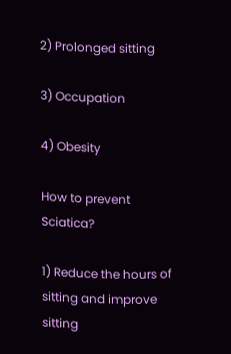2) Prolonged sitting

3) Occupation

4) Obesity

How to prevent Sciatica?

1) Reduce the hours of sitting and improve sitting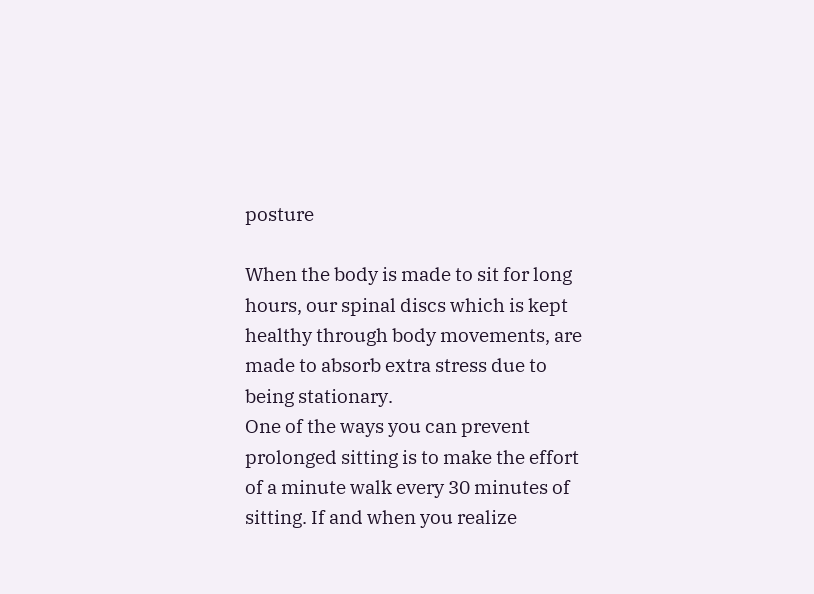posture

When the body is made to sit for long hours, our spinal discs which is kept healthy through body movements, are made to absorb extra stress due to being stationary.
One of the ways you can prevent prolonged sitting is to make the effort of a minute walk every 30 minutes of sitting. If and when you realize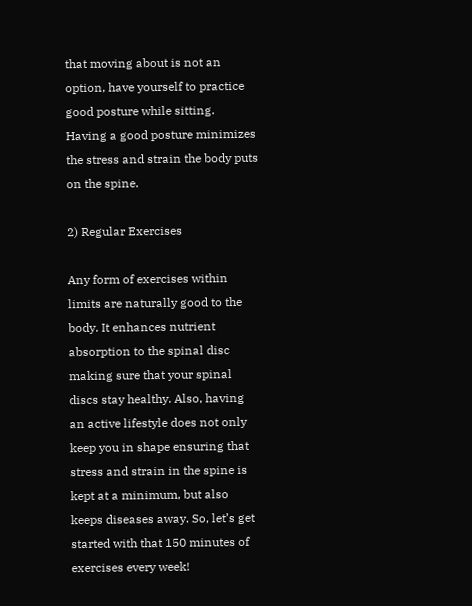that moving about is not an option, have yourself to practice good posture while sitting. Having a good posture minimizes the stress and strain the body puts on the spine.

2) Regular Exercises

Any form of exercises within limits are naturally good to the body. It enhances nutrient absorption to the spinal disc making sure that your spinal discs stay healthy. Also, having an active lifestyle does not only keep you in shape ensuring that stress and strain in the spine is kept at a minimum, but also keeps diseases away. So, let’s get started with that 150 minutes of exercises every week!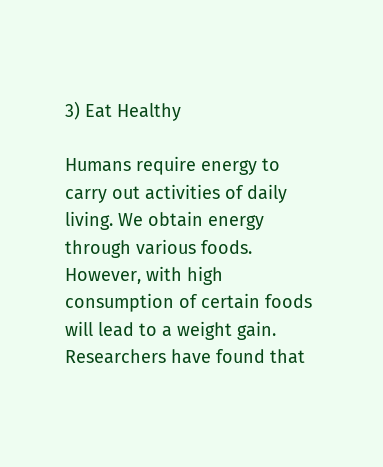3) Eat Healthy

Humans require energy to carry out activities of daily living. We obtain energy through various foods. However, with high consumption of certain foods will lead to a weight gain. Researchers have found that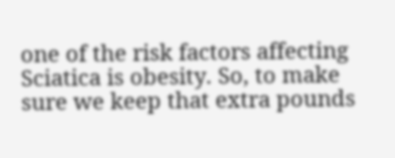one of the risk factors affecting Sciatica is obesity. So, to make sure we keep that extra pounds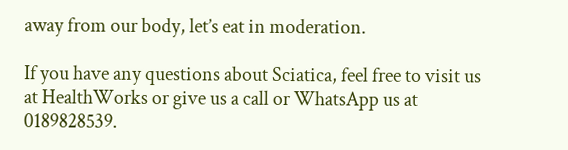away from our body, let’s eat in moderation.

If you have any questions about Sciatica, feel free to visit us at HealthWorks or give us a call or WhatsApp us at 0189828539.